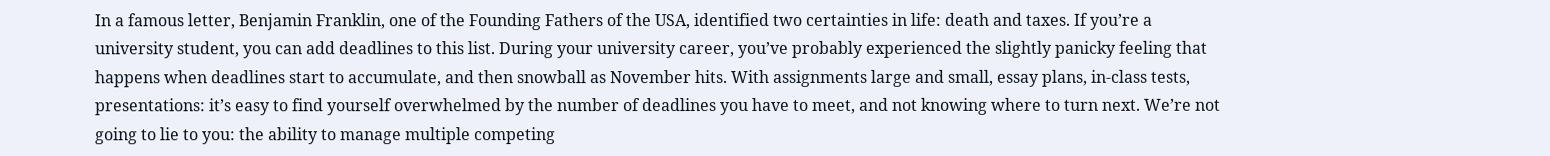In a famous letter, Benjamin Franklin, one of the Founding Fathers of the USA, identified two certainties in life: death and taxes. If you’re a university student, you can add deadlines to this list. During your university career, you’ve probably experienced the slightly panicky feeling that happens when deadlines start to accumulate, and then snowball as November hits. With assignments large and small, essay plans, in-class tests, presentations: it’s easy to find yourself overwhelmed by the number of deadlines you have to meet, and not knowing where to turn next. We’re not going to lie to you: the ability to manage multiple competing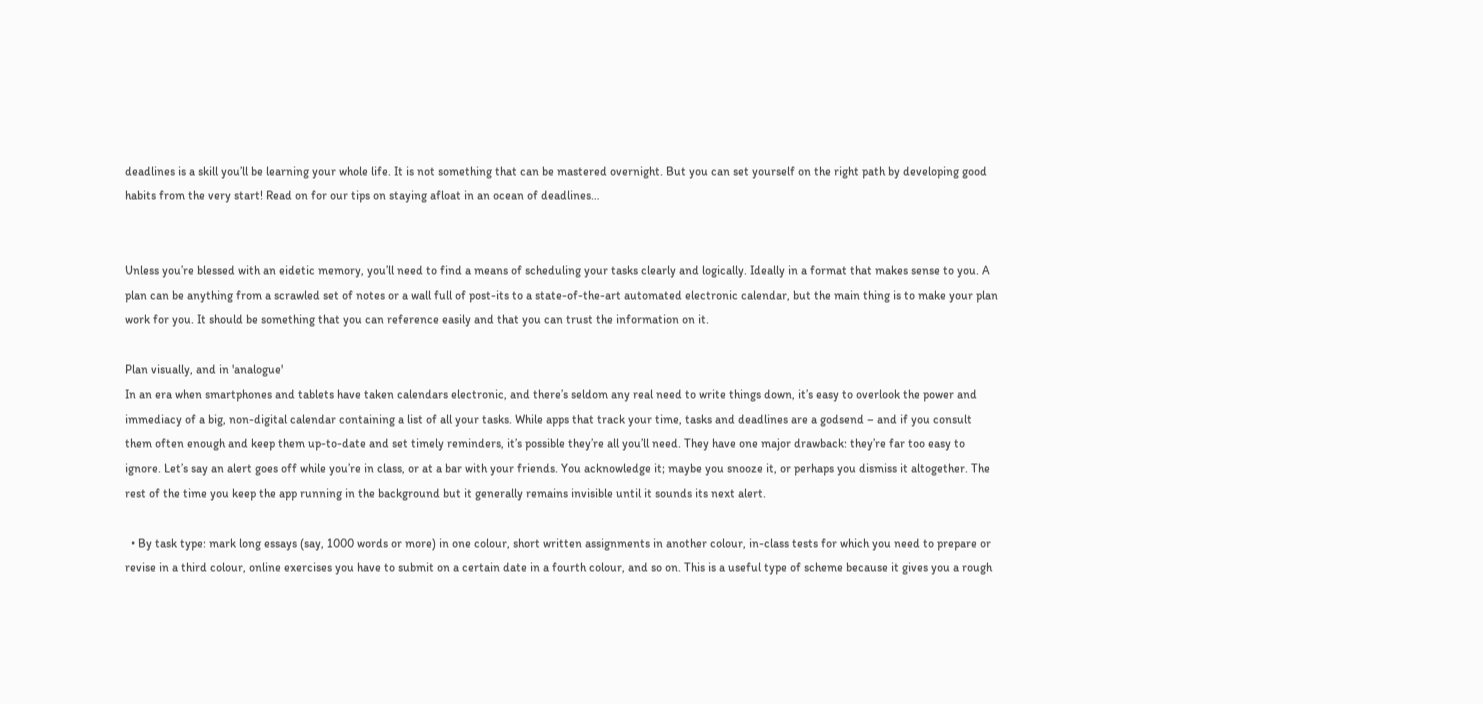deadlines is a skill you’ll be learning your whole life. It is not something that can be mastered overnight. But you can set yourself on the right path by developing good habits from the very start! Read on for our tips on staying afloat in an ocean of deadlines…


Unless you’re blessed with an eidetic memory, you’ll need to find a means of scheduling your tasks clearly and logically. Ideally in a format that makes sense to you. A plan can be anything from a scrawled set of notes or a wall full of post-its to a state-of-the-art automated electronic calendar, but the main thing is to make your plan work for you. It should be something that you can reference easily and that you can trust the information on it.

Plan visually, and in 'analogue'
In an era when smartphones and tablets have taken calendars electronic, and there’s seldom any real need to write things down, it’s easy to overlook the power and immediacy of a big, non-digital calendar containing a list of all your tasks. While apps that track your time, tasks and deadlines are a godsend – and if you consult them often enough and keep them up-to-date and set timely reminders, it’s possible they’re all you’ll need. They have one major drawback: they’re far too easy to ignore. Let’s say an alert goes off while you’re in class, or at a bar with your friends. You acknowledge it; maybe you snooze it, or perhaps you dismiss it altogether. The rest of the time you keep the app running in the background but it generally remains invisible until it sounds its next alert.

  • By task type: mark long essays (say, 1000 words or more) in one colour, short written assignments in another colour, in-class tests for which you need to prepare or revise in a third colour, online exercises you have to submit on a certain date in a fourth colour, and so on. This is a useful type of scheme because it gives you a rough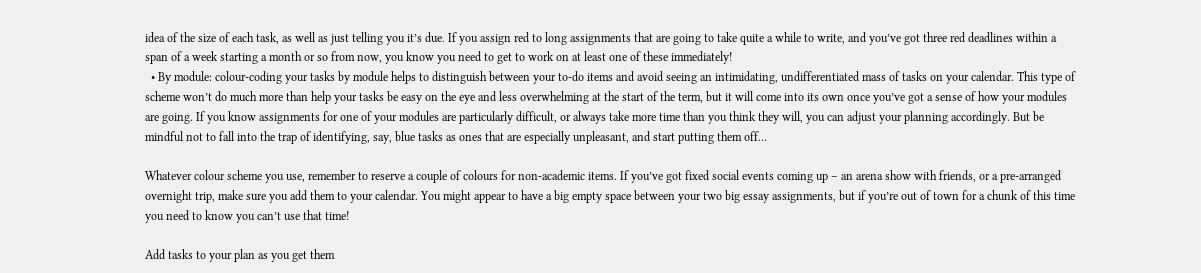idea of the size of each task, as well as just telling you it’s due. If you assign red to long assignments that are going to take quite a while to write, and you’ve got three red deadlines within a span of a week starting a month or so from now, you know you need to get to work on at least one of these immediately!
  • By module: colour-coding your tasks by module helps to distinguish between your to-do items and avoid seeing an intimidating, undifferentiated mass of tasks on your calendar. This type of scheme won’t do much more than help your tasks be easy on the eye and less overwhelming at the start of the term, but it will come into its own once you’ve got a sense of how your modules are going. If you know assignments for one of your modules are particularly difficult, or always take more time than you think they will, you can adjust your planning accordingly. But be mindful not to fall into the trap of identifying, say, blue tasks as ones that are especially unpleasant, and start putting them off…

Whatever colour scheme you use, remember to reserve a couple of colours for non-academic items. If you’ve got fixed social events coming up – an arena show with friends, or a pre-arranged overnight trip, make sure you add them to your calendar. You might appear to have a big empty space between your two big essay assignments, but if you’re out of town for a chunk of this time you need to know you can’t use that time!

Add tasks to your plan as you get them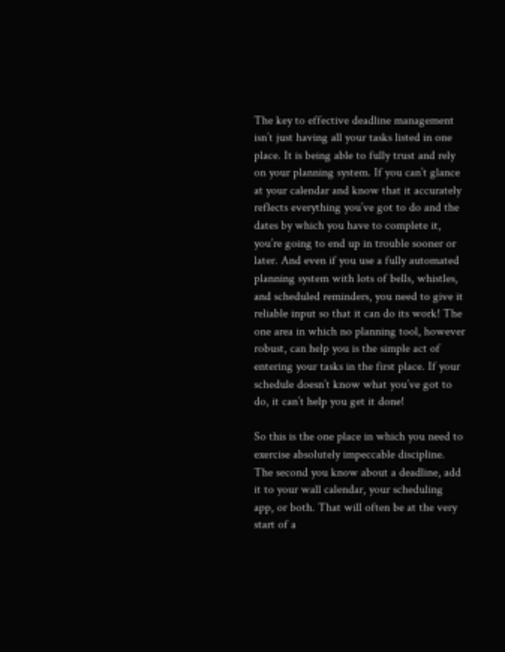The key to effective deadline management isn’t just having all your tasks listed in one place. It is being able to fully trust and rely on your planning system. If you can’t glance at your calendar and know that it accurately reflects everything you’ve got to do and the dates by which you have to complete it, you’re going to end up in trouble sooner or later. And even if you use a fully automated planning system with lots of bells, whistles, and scheduled reminders, you need to give it reliable input so that it can do its work! The one area in which no planning tool, however robust, can help you is the simple act of entering your tasks in the first place. If your schedule doesn’t know what you’ve got to do, it can’t help you get it done!

So this is the one place in which you need to exercise absolutely impeccable discipline. The second you know about a deadline, add it to your wall calendar, your scheduling app, or both. That will often be at the very start of a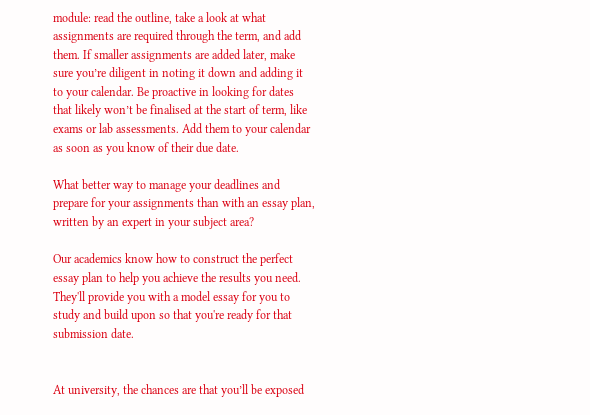module: read the outline, take a look at what assignments are required through the term, and add them. If smaller assignments are added later, make sure you’re diligent in noting it down and adding it to your calendar. Be proactive in looking for dates that likely won’t be finalised at the start of term, like exams or lab assessments. Add them to your calendar as soon as you know of their due date.

What better way to manage your deadlines and prepare for your assignments than with an essay plan, written by an expert in your subject area?

Our academics know how to construct the perfect essay plan to help you achieve the results you need. They'll provide you with a model essay for you to study and build upon so that you're ready for that submission date.


At university, the chances are that you’ll be exposed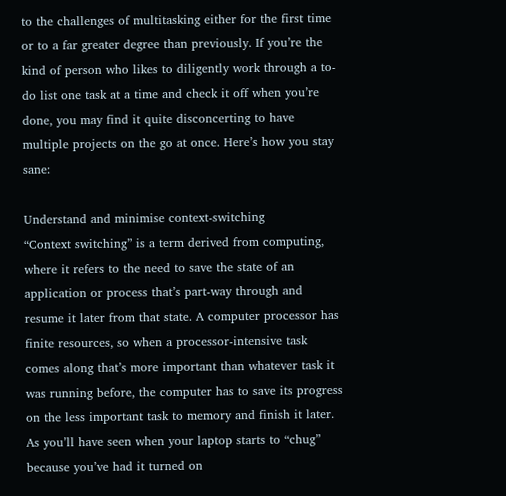to the challenges of multitasking either for the first time or to a far greater degree than previously. If you’re the kind of person who likes to diligently work through a to-do list one task at a time and check it off when you’re done, you may find it quite disconcerting to have multiple projects on the go at once. Here’s how you stay sane:

Understand and minimise context-switching
“Context switching” is a term derived from computing, where it refers to the need to save the state of an application or process that’s part-way through and resume it later from that state. A computer processor has finite resources, so when a processor-intensive task comes along that’s more important than whatever task it was running before, the computer has to save its progress on the less important task to memory and finish it later. As you’ll have seen when your laptop starts to “chug” because you’ve had it turned on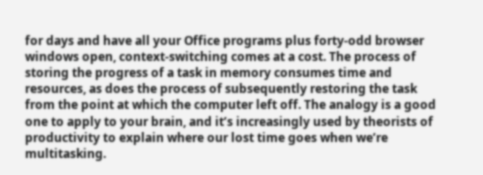for days and have all your Office programs plus forty-odd browser windows open, context-switching comes at a cost. The process of storing the progress of a task in memory consumes time and resources, as does the process of subsequently restoring the task from the point at which the computer left off. The analogy is a good one to apply to your brain, and it’s increasingly used by theorists of productivity to explain where our lost time goes when we’re multitasking.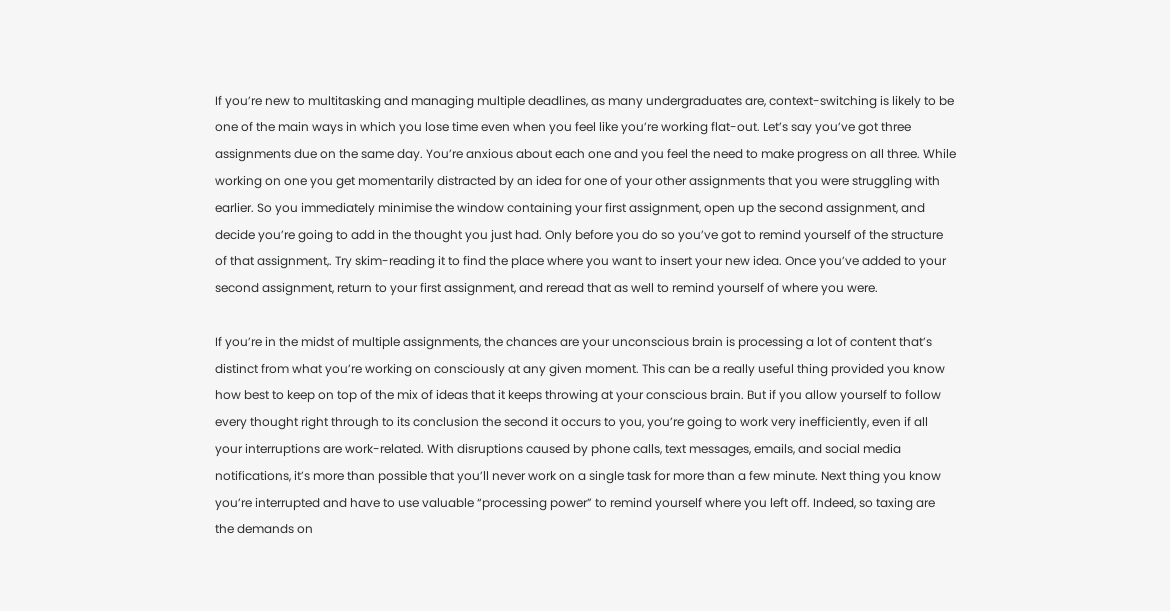If you’re new to multitasking and managing multiple deadlines, as many undergraduates are, context-switching is likely to be one of the main ways in which you lose time even when you feel like you’re working flat-out. Let’s say you’ve got three assignments due on the same day. You’re anxious about each one and you feel the need to make progress on all three. While working on one you get momentarily distracted by an idea for one of your other assignments that you were struggling with earlier. So you immediately minimise the window containing your first assignment, open up the second assignment, and decide you’re going to add in the thought you just had. Only before you do so you’ve got to remind yourself of the structure of that assignment,. Try skim-reading it to find the place where you want to insert your new idea. Once you’ve added to your second assignment, return to your first assignment, and reread that as well to remind yourself of where you were.

If you’re in the midst of multiple assignments, the chances are your unconscious brain is processing a lot of content that’s distinct from what you’re working on consciously at any given moment. This can be a really useful thing provided you know how best to keep on top of the mix of ideas that it keeps throwing at your conscious brain. But if you allow yourself to follow every thought right through to its conclusion the second it occurs to you, you’re going to work very inefficiently, even if all your interruptions are work-related. With disruptions caused by phone calls, text messages, emails, and social media notifications, it’s more than possible that you’ll never work on a single task for more than a few minute. Next thing you know you’re interrupted and have to use valuable “processing power” to remind yourself where you left off. Indeed, so taxing are the demands on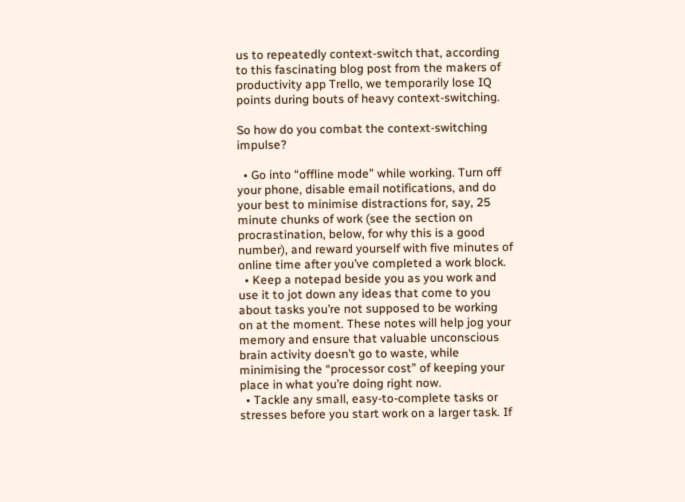us to repeatedly context-switch that, according to this fascinating blog post from the makers of productivity app Trello, we temporarily lose IQ points during bouts of heavy context-switching.

So how do you combat the context-switching impulse?

  • Go into “offline mode” while working. Turn off your phone, disable email notifications, and do your best to minimise distractions for, say, 25 minute chunks of work (see the section on procrastination, below, for why this is a good number), and reward yourself with five minutes of online time after you’ve completed a work block.
  • Keep a notepad beside you as you work and use it to jot down any ideas that come to you about tasks you’re not supposed to be working on at the moment. These notes will help jog your memory and ensure that valuable unconscious brain activity doesn’t go to waste, while minimising the “processor cost” of keeping your place in what you’re doing right now.
  • Tackle any small, easy-to-complete tasks or stresses before you start work on a larger task. If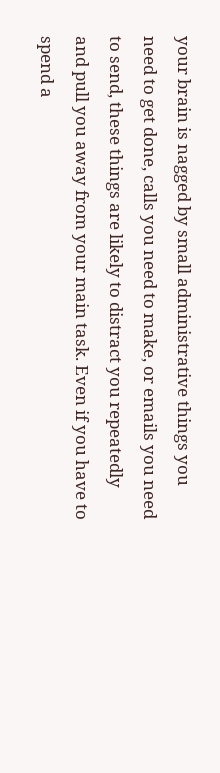your brain is nagged by small administrative things you need to get done, calls you need to make, or emails you need to send, these things are likely to distract you repeatedly and pull you away from your main task. Even if you have to spend a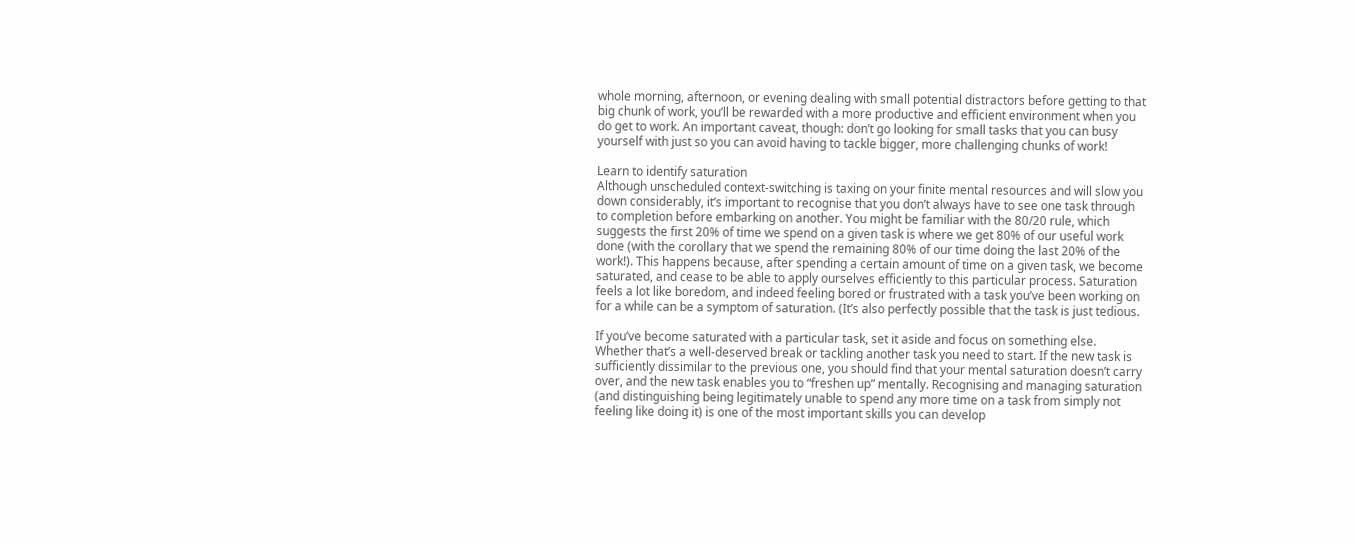whole morning, afternoon, or evening dealing with small potential distractors before getting to that big chunk of work, you’ll be rewarded with a more productive and efficient environment when you do get to work. An important caveat, though: don’t go looking for small tasks that you can busy yourself with just so you can avoid having to tackle bigger, more challenging chunks of work!

Learn to identify saturation
Although unscheduled context-switching is taxing on your finite mental resources and will slow you down considerably, it’s important to recognise that you don’t always have to see one task through to completion before embarking on another. You might be familiar with the 80/20 rule, which suggests the first 20% of time we spend on a given task is where we get 80% of our useful work done (with the corollary that we spend the remaining 80% of our time doing the last 20% of the work!). This happens because, after spending a certain amount of time on a given task, we become saturated, and cease to be able to apply ourselves efficiently to this particular process. Saturation feels a lot like boredom, and indeed feeling bored or frustrated with a task you’ve been working on for a while can be a symptom of saturation. (It’s also perfectly possible that the task is just tedious.

If you’ve become saturated with a particular task, set it aside and focus on something else. Whether that’s a well-deserved break or tackling another task you need to start. If the new task is sufficiently dissimilar to the previous one, you should find that your mental saturation doesn’t carry over, and the new task enables you to “freshen up” mentally. Recognising and managing saturation (and distinguishing being legitimately unable to spend any more time on a task from simply not feeling like doing it) is one of the most important skills you can develop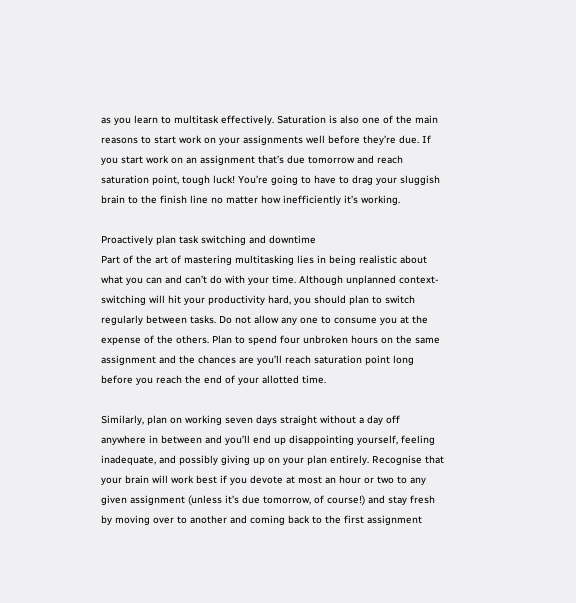as you learn to multitask effectively. Saturation is also one of the main reasons to start work on your assignments well before they’re due. If you start work on an assignment that’s due tomorrow and reach saturation point, tough luck! You’re going to have to drag your sluggish brain to the finish line no matter how inefficiently it’s working.

Proactively plan task switching and downtime
Part of the art of mastering multitasking lies in being realistic about what you can and can’t do with your time. Although unplanned context-switching will hit your productivity hard, you should plan to switch regularly between tasks. Do not allow any one to consume you at the expense of the others. Plan to spend four unbroken hours on the same assignment and the chances are you’ll reach saturation point long before you reach the end of your allotted time.

Similarly, plan on working seven days straight without a day off anywhere in between and you’ll end up disappointing yourself, feeling inadequate, and possibly giving up on your plan entirely. Recognise that your brain will work best if you devote at most an hour or two to any given assignment (unless it’s due tomorrow, of course!) and stay fresh by moving over to another and coming back to the first assignment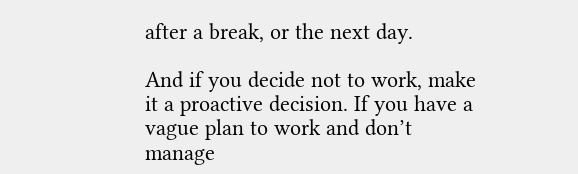after a break, or the next day.

And if you decide not to work, make it a proactive decision. If you have a vague plan to work and don’t manage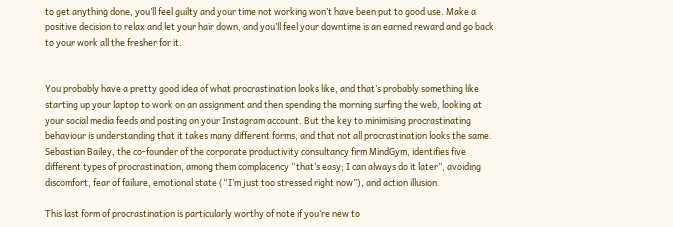to get anything done, you’ll feel guilty and your time not working won’t have been put to good use. Make a positive decision to relax and let your hair down, and you’ll feel your downtime is an earned reward and go back to your work all the fresher for it.


You probably have a pretty good idea of what procrastination looks like, and that’s probably something like starting up your laptop to work on an assignment and then spending the morning surfing the web, looking at your social media feeds and posting on your Instagram account. But the key to minimising procrastinating behaviour is understanding that it takes many different forms, and that not all procrastination looks the same. Sebastian Bailey, the co-founder of the corporate productivity consultancy firm MindGym, identifies five different types of procrastination, among them complacency “that’s easy; I can always do it later”, avoiding discomfort, fear of failure, emotional state (“I’m just too stressed right now”), and action illusion.

This last form of procrastination is particularly worthy of note if you’re new to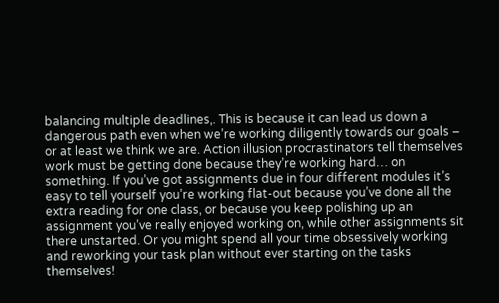balancing multiple deadlines,. This is because it can lead us down a dangerous path even when we’re working diligently towards our goals – or at least we think we are. Action illusion procrastinators tell themselves work must be getting done because they’re working hard… on something. If you’ve got assignments due in four different modules it’s easy to tell yourself you’re working flat-out because you’ve done all the extra reading for one class, or because you keep polishing up an assignment you’ve really enjoyed working on, while other assignments sit there unstarted. Or you might spend all your time obsessively working and reworking your task plan without ever starting on the tasks themselves!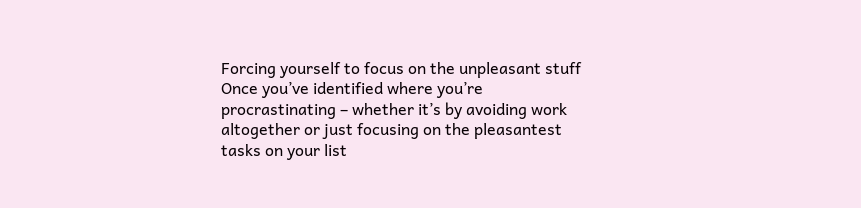Forcing yourself to focus on the unpleasant stuff
Once you’ve identified where you’re procrastinating – whether it’s by avoiding work altogether or just focusing on the pleasantest tasks on your list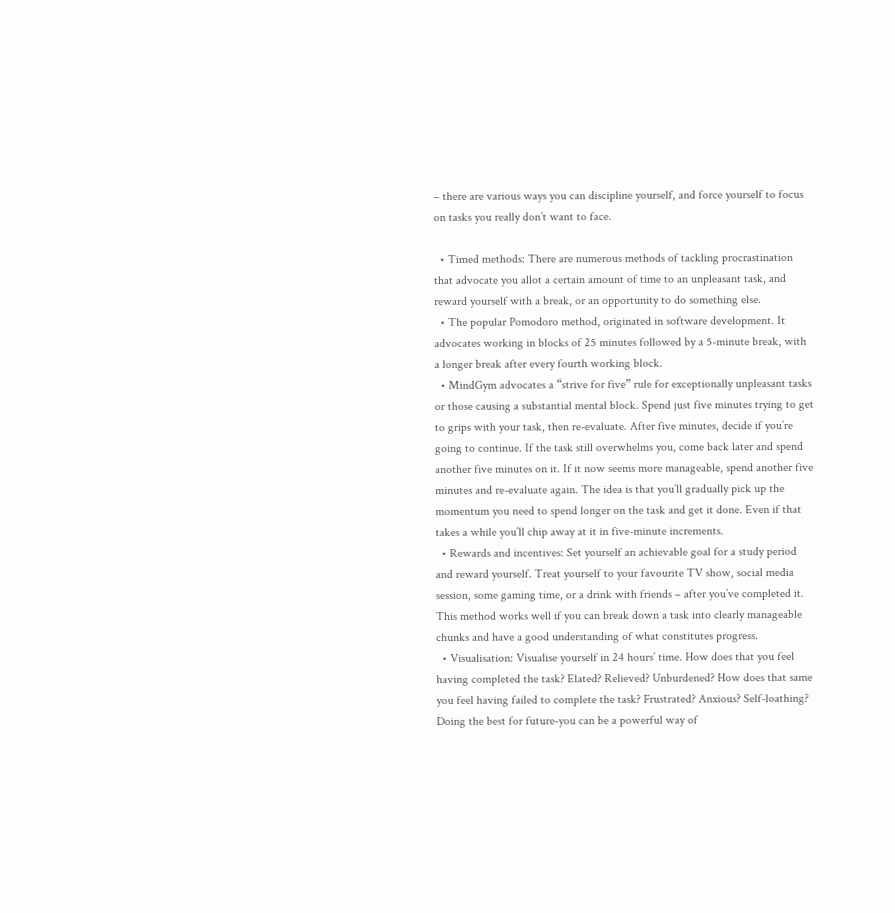– there are various ways you can discipline yourself, and force yourself to focus on tasks you really don’t want to face.

  • Timed methods: There are numerous methods of tackling procrastination that advocate you allot a certain amount of time to an unpleasant task, and reward yourself with a break, or an opportunity to do something else.
  • The popular Pomodoro method, originated in software development. It advocates working in blocks of 25 minutes followed by a 5-minute break, with a longer break after every fourth working block.
  • MindGym advocates a “strive for five” rule for exceptionally unpleasant tasks or those causing a substantial mental block. Spend just five minutes trying to get to grips with your task, then re-evaluate. After five minutes, decide if you’re going to continue. If the task still overwhelms you, come back later and spend another five minutes on it. If it now seems more manageable, spend another five minutes and re-evaluate again. The idea is that you’ll gradually pick up the momentum you need to spend longer on the task and get it done. Even if that takes a while you’ll chip away at it in five-minute increments.
  • Rewards and incentives: Set yourself an achievable goal for a study period and reward yourself. Treat yourself to your favourite TV show, social media session, some gaming time, or a drink with friends – after you’ve completed it. This method works well if you can break down a task into clearly manageable chunks and have a good understanding of what constitutes progress.
  • Visualisation: Visualise yourself in 24 hours’ time. How does that you feel having completed the task? Elated? Relieved? Unburdened? How does that same you feel having failed to complete the task? Frustrated? Anxious? Self-loathing? Doing the best for future-you can be a powerful way of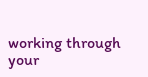working through your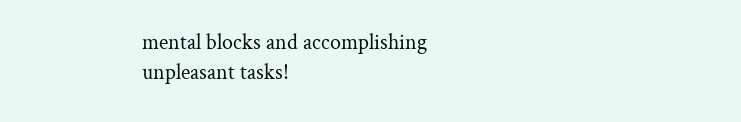mental blocks and accomplishing unpleasant tasks!